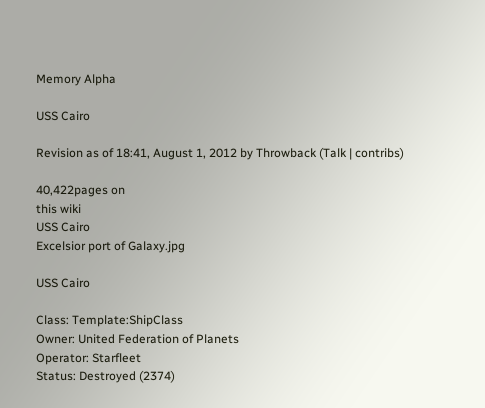Memory Alpha

USS Cairo

Revision as of 18:41, August 1, 2012 by Throwback (Talk | contribs)

40,422pages on
this wiki
USS Cairo
Excelsior port of Galaxy.jpg

USS Cairo

Class: Template:ShipClass
Owner: United Federation of Planets
Operator: Starfleet
Status: Destroyed (2374)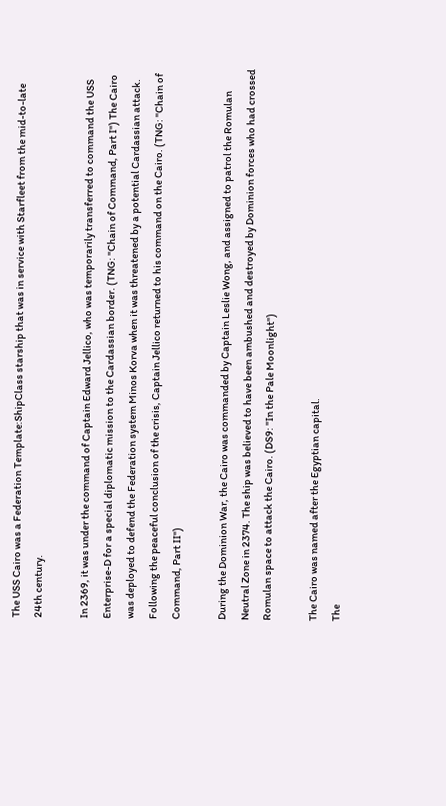The USS Cairo was a Federation Template:ShipClass starship that was in service with Starfleet from the mid-to-late 24th century.

In 2369, it was under the command of Captain Edward Jellico, who was temporarily transferred to command the USS Enterprise-D for a special diplomatic mission to the Cardassian border. (TNG: "Chain of Command, Part I") The Cairo was deployed to defend the Federation system Minos Korva when it was threatened by a potential Cardassian attack. Following the peaceful conclusion of the crisis, Captain Jellico returned to his command on the Cairo. (TNG: "Chain of Command, Part II")

During the Dominion War, the Cairo was commanded by Captain Leslie Wong, and assigned to patrol the Romulan Neutral Zone in 2374. The ship was believed to have been ambushed and destroyed by Dominion forces who had crossed Romulan space to attack the Cairo. (DS9: "In the Pale Moonlight")

The Cairo was named after the Egyptian capital.
The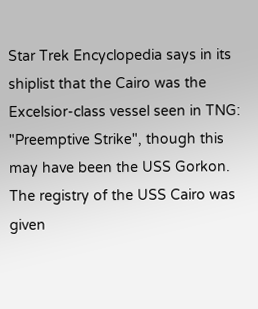Star Trek Encyclopedia says in its shiplist that the Cairo was the Excelsior-class vessel seen in TNG: "Preemptive Strike", though this may have been the USS Gorkon.
The registry of the USS Cairo was given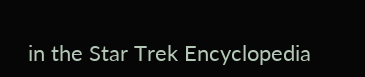in the Star Trek Encyclopedia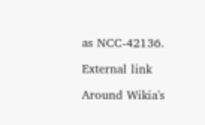as NCC-42136.

External link

Around Wikia's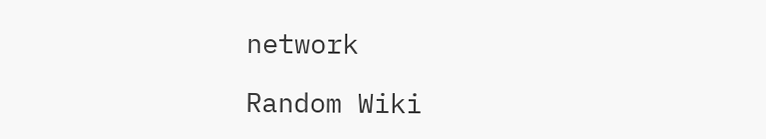network

Random Wiki